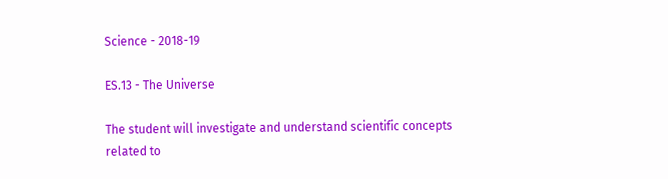Science - 2018-19

ES.13 - The Universe

The student will investigate and understand scientific concepts related to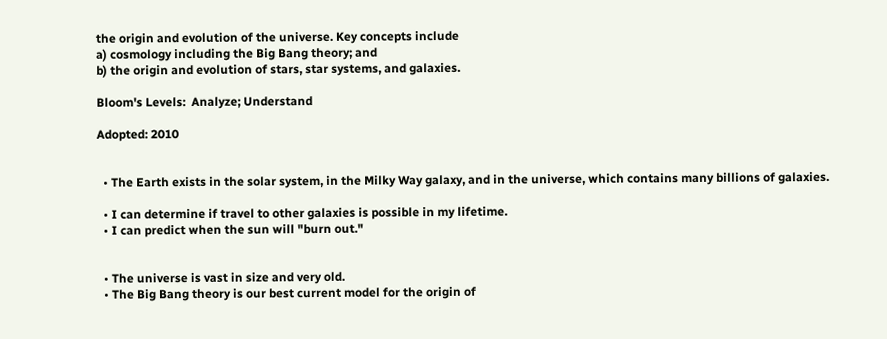the origin and evolution of the universe. Key concepts include
a) cosmology including the Big Bang theory; and
b) the origin and evolution of stars, star systems, and galaxies.

Bloom's Levels:  Analyze; Understand

Adopted: 2010


  • The Earth exists in the solar system, in the Milky Way galaxy, and in the universe, which contains many billions of galaxies.

  • I can determine if travel to other galaxies is possible in my lifetime.
  • I can predict when the sun will "burn out."


  • The universe is vast in size and very old.
  • The Big Bang theory is our best current model for the origin of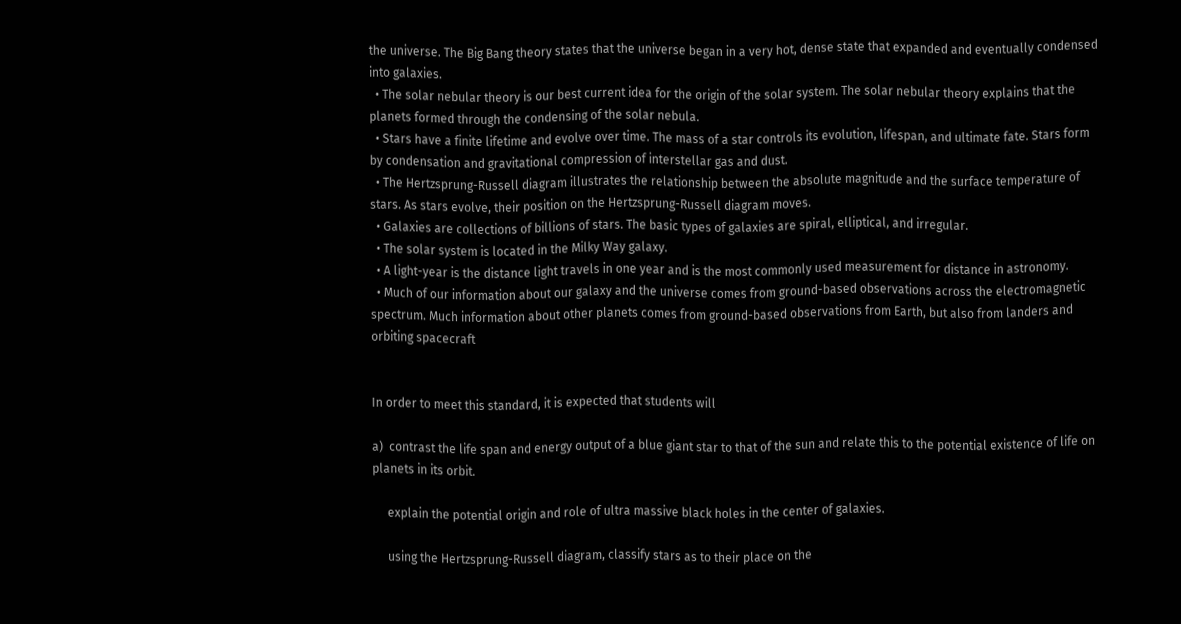the universe. The Big Bang theory states that the universe began in a very hot, dense state that expanded and eventually condensed into galaxies.
  • The solar nebular theory is our best current idea for the origin of the solar system. The solar nebular theory explains that the planets formed through the condensing of the solar nebula.
  • Stars have a finite lifetime and evolve over time. The mass of a star controls its evolution, lifespan, and ultimate fate. Stars form by condensation and gravitational compression of interstellar gas and dust.
  • The Hertzsprung-Russell diagram illustrates the relationship between the absolute magnitude and the surface temperature of stars. As stars evolve, their position on the Hertzsprung-Russell diagram moves.
  • Galaxies are collections of billions of stars. The basic types of galaxies are spiral, elliptical, and irregular.
  • The solar system is located in the Milky Way galaxy.
  • A light-year is the distance light travels in one year and is the most commonly used measurement for distance in astronomy.
  • Much of our information about our galaxy and the universe comes from ground-based observations across the electromagnetic spectrum. Much information about other planets comes from ground-based observations from Earth, but also from landers and orbiting spacecraft


In order to meet this standard, it is expected that students will

a)  contrast the life span and energy output of a blue giant star to that of the sun and relate this to the potential existence of life on planets in its orbit.

     explain the potential origin and role of ultra massive black holes in the center of galaxies.

     using the Hertzsprung-Russell diagram, classify stars as to their place on the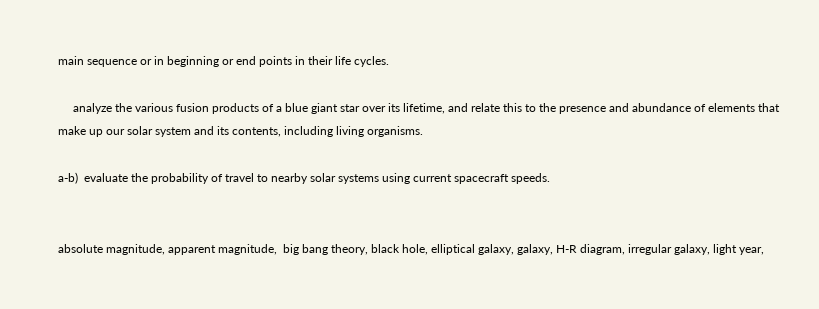main sequence or in beginning or end points in their life cycles.

     analyze the various fusion products of a blue giant star over its lifetime, and relate this to the presence and abundance of elements that make up our solar system and its contents, including living organisms.

a-b)  evaluate the probability of travel to nearby solar systems using current spacecraft speeds.


absolute magnitude, apparent magnitude,  big bang theory, black hole, elliptical galaxy, galaxy, H-R diagram, irregular galaxy, light year,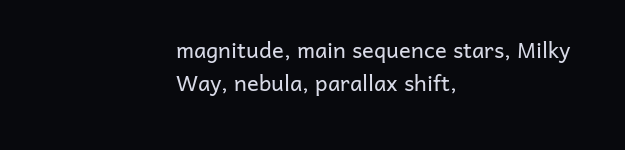magnitude, main sequence stars, Milky Way, nebula, parallax shift,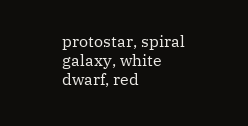protostar, spiral galaxy, white dwarf, red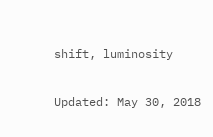shift, luminosity

Updated: May 30, 2018